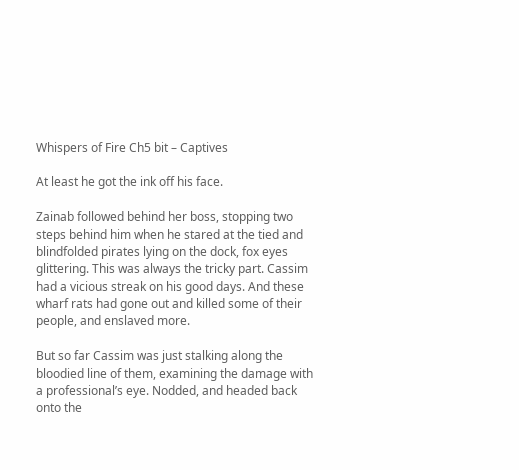Whispers of Fire Ch5 bit – Captives

At least he got the ink off his face.

Zainab followed behind her boss, stopping two steps behind him when he stared at the tied and blindfolded pirates lying on the dock, fox eyes glittering. This was always the tricky part. Cassim had a vicious streak on his good days. And these wharf rats had gone out and killed some of their people, and enslaved more.

But so far Cassim was just stalking along the bloodied line of them, examining the damage with a professional’s eye. Nodded, and headed back onto the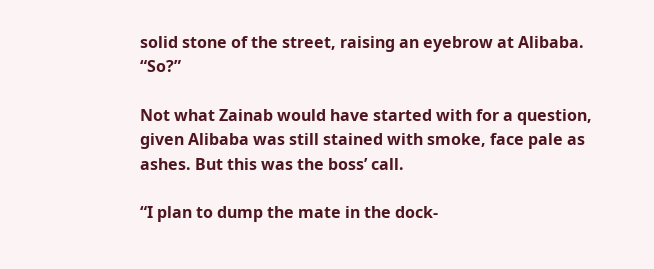solid stone of the street, raising an eyebrow at Alibaba. “So?”

Not what Zainab would have started with for a question, given Alibaba was still stained with smoke, face pale as ashes. But this was the boss’ call.

“I plan to dump the mate in the dock-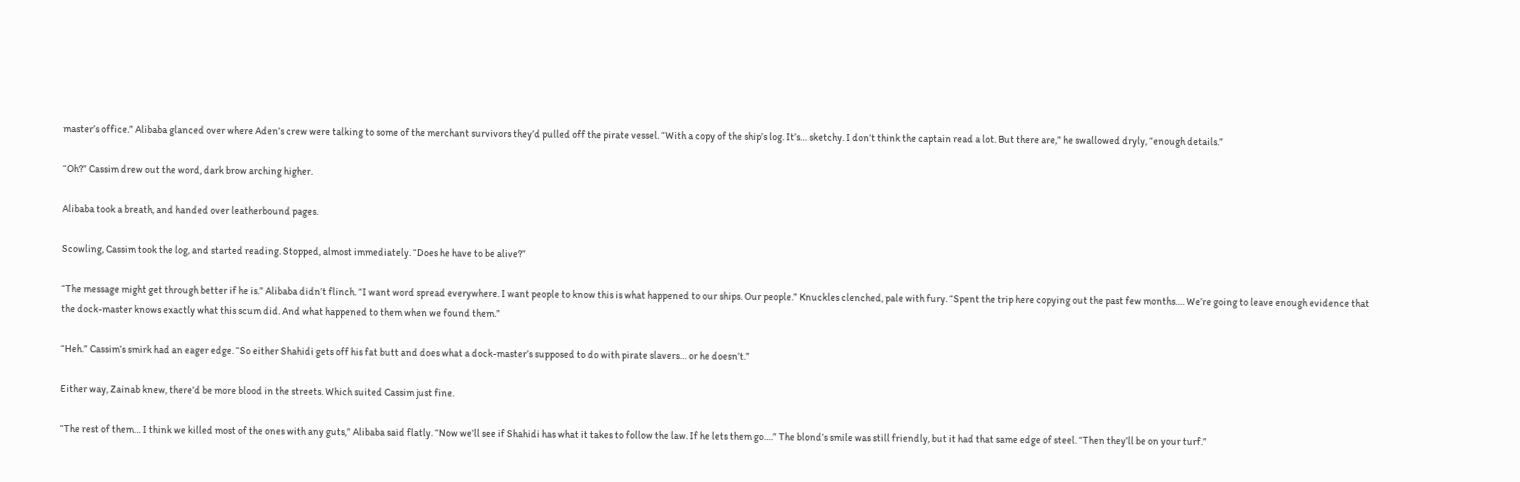master’s office.” Alibaba glanced over where Aden’s crew were talking to some of the merchant survivors they’d pulled off the pirate vessel. “With a copy of the ship’s log. It’s… sketchy. I don’t think the captain read a lot. But there are,” he swallowed dryly, “enough details.”

“Oh?” Cassim drew out the word, dark brow arching higher.

Alibaba took a breath, and handed over leatherbound pages.

Scowling, Cassim took the log, and started reading. Stopped, almost immediately. “Does he have to be alive?”

“The message might get through better if he is.” Alibaba didn’t flinch. “I want word spread everywhere. I want people to know this is what happened to our ships. Our people.” Knuckles clenched, pale with fury. “Spent the trip here copying out the past few months…. We’re going to leave enough evidence that the dock-master knows exactly what this scum did. And what happened to them when we found them.”

“Heh.” Cassim’s smirk had an eager edge. “So either Shahidi gets off his fat butt and does what a dock-master’s supposed to do with pirate slavers… or he doesn’t.”

Either way, Zainab knew, there’d be more blood in the streets. Which suited Cassim just fine.

“The rest of them… I think we killed most of the ones with any guts,” Alibaba said flatly. “Now we’ll see if Shahidi has what it takes to follow the law. If he lets them go….” The blond’s smile was still friendly, but it had that same edge of steel. “Then they’ll be on your turf.”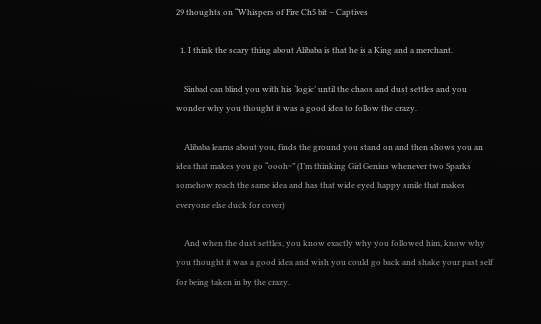29 thoughts on “Whispers of Fire Ch5 bit – Captives

  1. I think the scary thing about Alibaba is that he is a King and a merchant.

    Sinbad can blind you with his ‘logic’ until the chaos and dust settles and you wonder why you thought it was a good idea to follow the crazy.

    Alibaba learns about you, finds the ground you stand on and then shows you an idea that makes you go “oooh~” (I’m thinking Girl Genius whenever two Sparks somehow reach the same idea and has that wide eyed happy smile that makes everyone else duck for cover)

    And when the dust settles, you know exactly why you followed him, know why you thought it was a good idea and wish you could go back and shake your past self for being taken in by the crazy.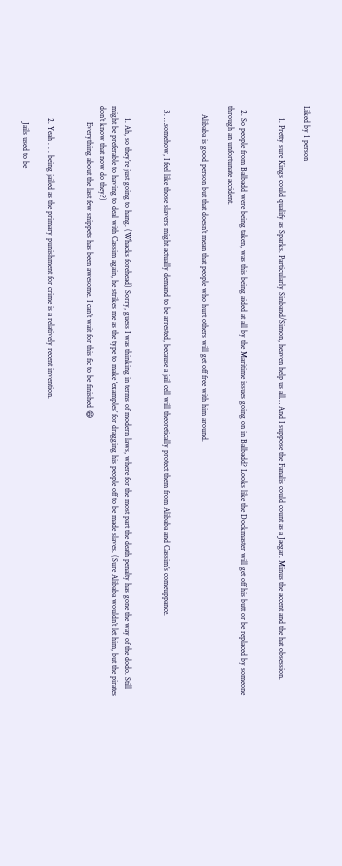Liked by 1 person

      1. Pretty sure Kings could qualify as Sparks. Particularly Sinband/Simon, heaven help us all… And I suppose the Fanalis could count as a Jaegar. Minus the accent and the hat obsession.


  2. So people from Balbadd were being taken, was this being aided at all by the Maritime issues going on in Balbadd? Looks like the Dockmaster will get off his butt or be replaced by someone through an unfortunate accident.

    Alibaba is good person but that doesn’t mean that people who hurt others will get off free with him around.


  3. …somehow, I feel like those slavers might actually demand to be arrested, because a jail cell will theoretically protect them from Alibaba and Cassim’s comeuppance.


      1. Ah, so they’re just going to hang. (Whacks forehead) Sorry, guess I was thinking in terms of modern laws, where for the most part the death penalty has gone the way of the dodo. Still might be preferable to having to deal with Cassim again, he strikes me as the type to make ‘examples’ for dragging his people off to be made slaves. (Sure Alibaba wouldn’t let him, but the pirates don’t know that now do they?)
        Everything about the last few snippets has been awesome. I can’t wait for this fic to be finished 😄


      2. Yeah . . . being jailed as the primary punishment for crime is a relatively recent invention.

        Jails used to be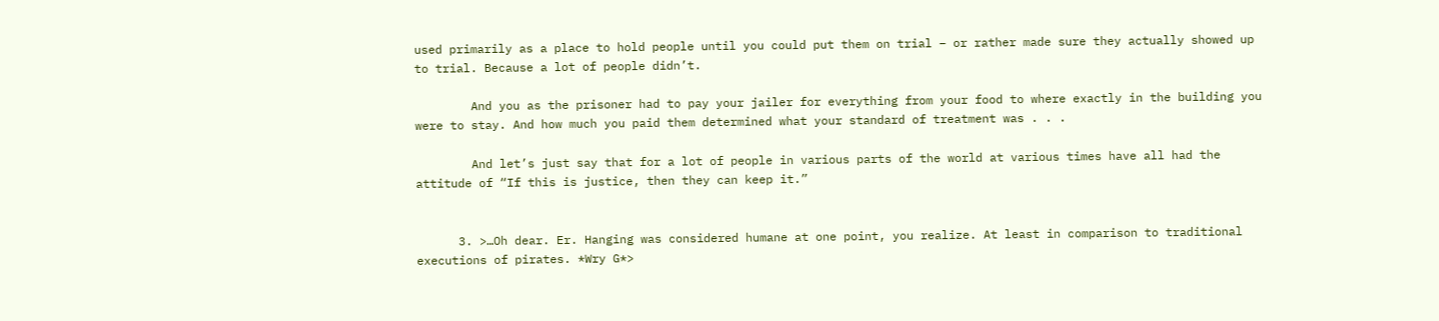used primarily as a place to hold people until you could put them on trial – or rather made sure they actually showed up to trial. Because a lot of people didn’t.

        And you as the prisoner had to pay your jailer for everything from your food to where exactly in the building you were to stay. And how much you paid them determined what your standard of treatment was . . .

        And let’s just say that for a lot of people in various parts of the world at various times have all had the attitude of “If this is justice, then they can keep it.”


      3. >…Oh dear. Er. Hanging was considered humane at one point, you realize. At least in comparison to traditional executions of pirates. *Wry G*>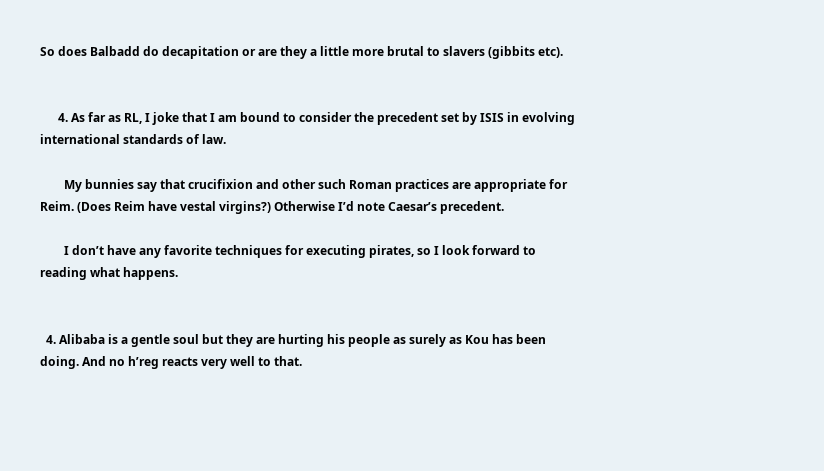So does Balbadd do decapitation or are they a little more brutal to slavers (gibbits etc).


      4. As far as RL, I joke that I am bound to consider the precedent set by ISIS in evolving international standards of law.

        My bunnies say that crucifixion and other such Roman practices are appropriate for Reim. (Does Reim have vestal virgins?) Otherwise I’d note Caesar’s precedent.

        I don’t have any favorite techniques for executing pirates, so I look forward to reading what happens.


  4. Alibaba is a gentle soul but they are hurting his people as surely as Kou has been doing. And no h’reg reacts very well to that.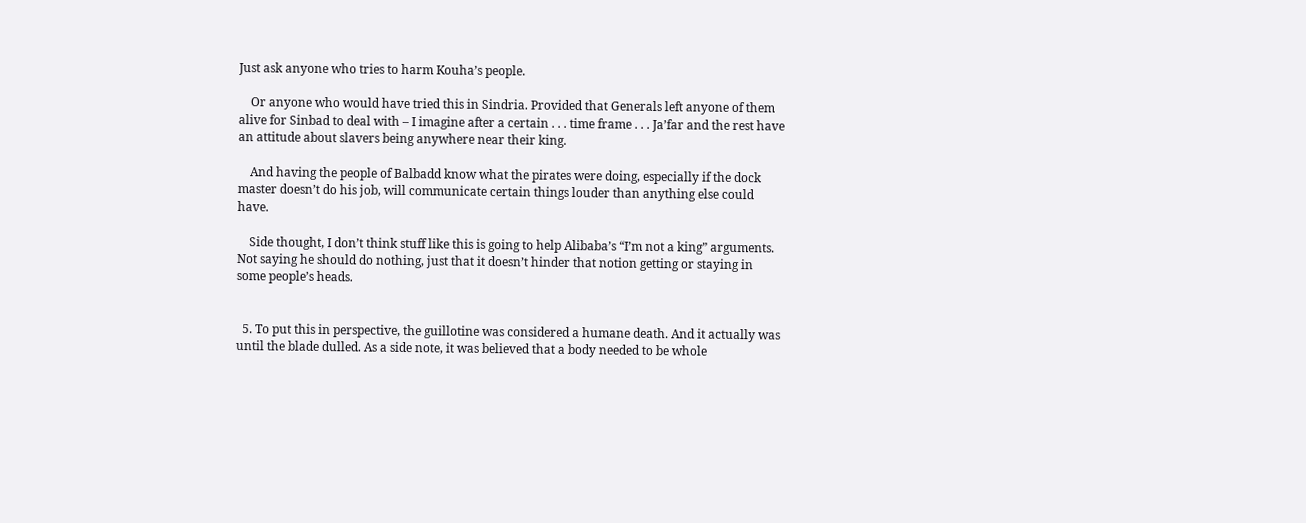Just ask anyone who tries to harm Kouha’s people.

    Or anyone who would have tried this in Sindria. Provided that Generals left anyone of them alive for Sinbad to deal with – I imagine after a certain . . . time frame . . . Ja’far and the rest have an attitude about slavers being anywhere near their king.

    And having the people of Balbadd know what the pirates were doing, especially if the dock master doesn’t do his job, will communicate certain things louder than anything else could have.

    Side thought, I don’t think stuff like this is going to help Alibaba’s “I’m not a king” arguments. Not saying he should do nothing, just that it doesn’t hinder that notion getting or staying in some people’s heads.


  5. To put this in perspective, the guillotine was considered a humane death. And it actually was until the blade dulled. As a side note, it was believed that a body needed to be whole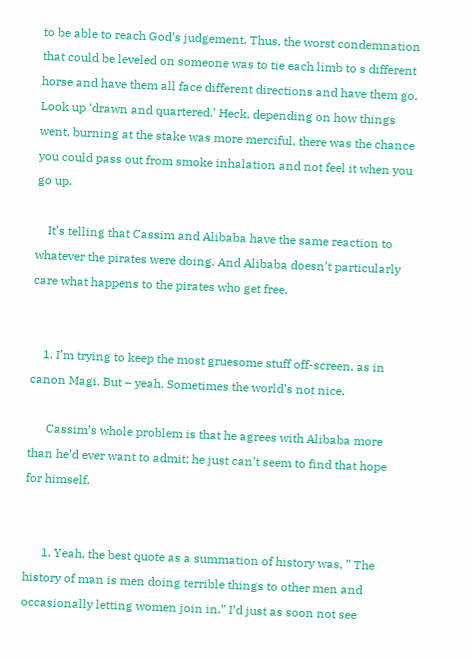to be able to reach God’s judgement. Thus, the worst condemnation that could be leveled on someone was to tie each limb to s different horse and have them all face different directions and have them go. Look up ‘drawn and quartered.’ Heck, depending on how things went, burning at the stake was more merciful, there was the chance you could pass out from smoke inhalation and not feel it when you go up.

    It’s telling that Cassim and Alibaba have the same reaction to whatever the pirates were doing. And Alibaba doesn’t particularly care what happens to the pirates who get free.


    1. I’m trying to keep the most gruesome stuff off-screen, as in canon Magi. But – yeah. Sometimes the world’s not nice.

      Cassim’s whole problem is that he agrees with Alibaba more than he’d ever want to admit; he just can’t seem to find that hope for himself.


      1. Yeah, the best quote as a summation of history was, ” The history of man is men doing terrible things to other men and occasionally letting women join in.” I’d just as soon not see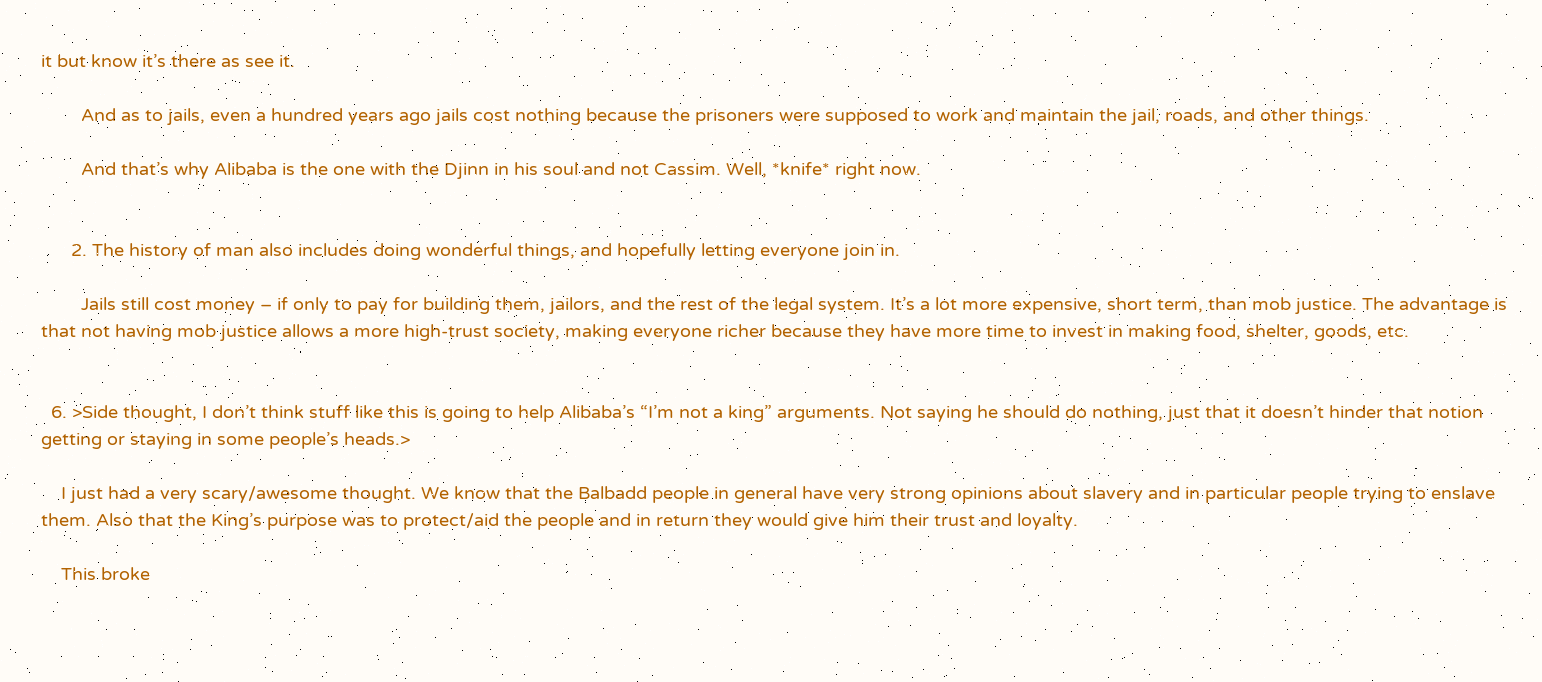it but know it’s there as see it.

        And as to jails, even a hundred years ago jails cost nothing because the prisoners were supposed to work and maintain the jail, roads, and other things.

        And that’s why Alibaba is the one with the Djinn in his soul and not Cassim. Well, *knife* right now.


      2. The history of man also includes doing wonderful things, and hopefully letting everyone join in.

        Jails still cost money – if only to pay for building them, jailors, and the rest of the legal system. It’s a lot more expensive, short term, than mob justice. The advantage is that not having mob justice allows a more high-trust society, making everyone richer because they have more time to invest in making food, shelter, goods, etc.


  6. >Side thought, I don’t think stuff like this is going to help Alibaba’s “I’m not a king” arguments. Not saying he should do nothing, just that it doesn’t hinder that notion getting or staying in some people’s heads.>

    I just had a very scary/awesome thought. We know that the Balbadd people in general have very strong opinions about slavery and in particular people trying to enslave them. Also that the King’s purpose was to protect/aid the people and in return they would give him their trust and loyalty.

    This broke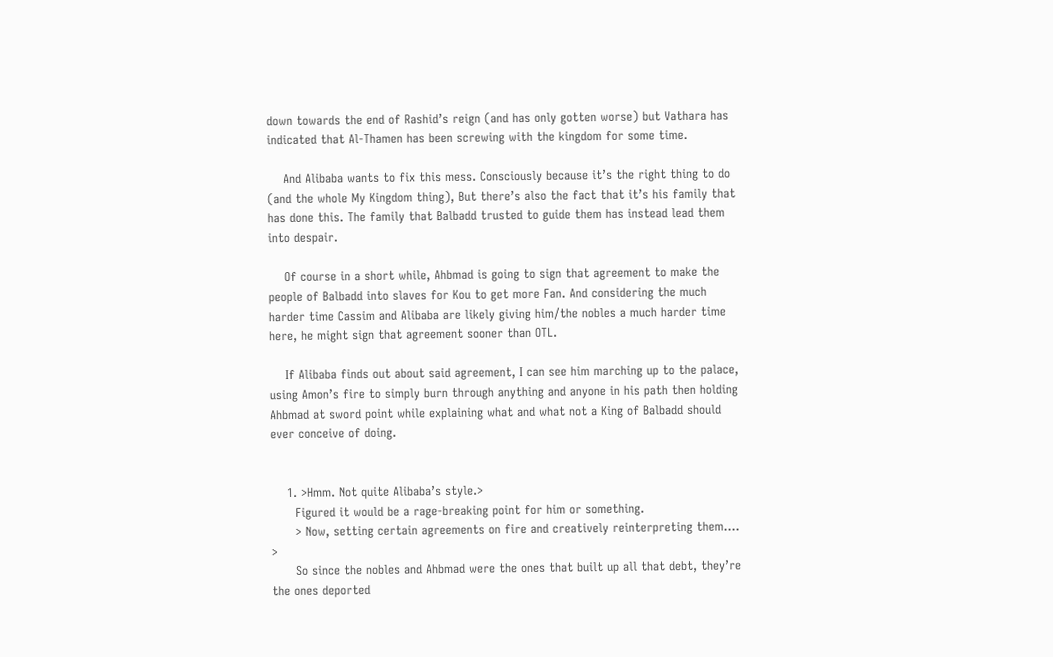down towards the end of Rashid’s reign (and has only gotten worse) but Vathara has indicated that Al-Thamen has been screwing with the kingdom for some time.

    And Alibaba wants to fix this mess. Consciously because it’s the right thing to do (and the whole My Kingdom thing), But there’s also the fact that it’s his family that has done this. The family that Balbadd trusted to guide them has instead lead them into despair.

    Of course in a short while, Ahbmad is going to sign that agreement to make the people of Balbadd into slaves for Kou to get more Fan. And considering the much harder time Cassim and Alibaba are likely giving him/the nobles a much harder time here, he might sign that agreement sooner than OTL.

    If Alibaba finds out about said agreement, I can see him marching up to the palace, using Amon’s fire to simply burn through anything and anyone in his path then holding Ahbmad at sword point while explaining what and what not a King of Balbadd should ever conceive of doing.


    1. >Hmm. Not quite Alibaba’s style.>
      Figured it would be a rage-breaking point for him or something.
      > Now, setting certain agreements on fire and creatively reinterpreting them…. >
      So since the nobles and Ahbmad were the ones that built up all that debt, they’re the ones deported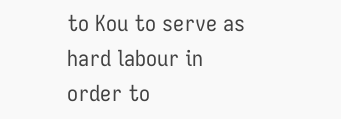to Kou to serve as hard labour in order to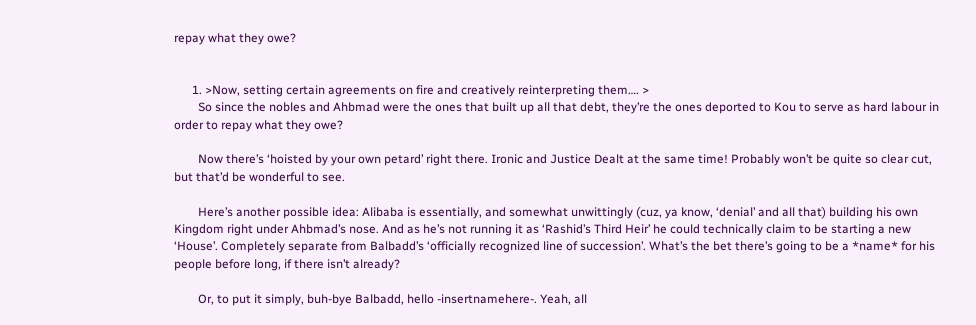repay what they owe?


      1. >Now, setting certain agreements on fire and creatively reinterpreting them…. >
        So since the nobles and Ahbmad were the ones that built up all that debt, they’re the ones deported to Kou to serve as hard labour in order to repay what they owe?

        Now there’s ‘hoisted by your own petard’ right there. Ironic and Justice Dealt at the same time! Probably won’t be quite so clear cut, but that’d be wonderful to see.

        Here’s another possible idea: Alibaba is essentially, and somewhat unwittingly (cuz, ya know, ‘denial’ and all that) building his own Kingdom right under Ahbmad’s nose. And as he’s not running it as ‘Rashid’s Third Heir’ he could technically claim to be starting a new ‘House’. Completely separate from Balbadd’s ‘officially recognized line of succession’. What’s the bet there’s going to be a *name* for his people before long, if there isn’t already?

        Or, to put it simply, buh-bye Balbadd, hello -insertnamehere-. Yeah, all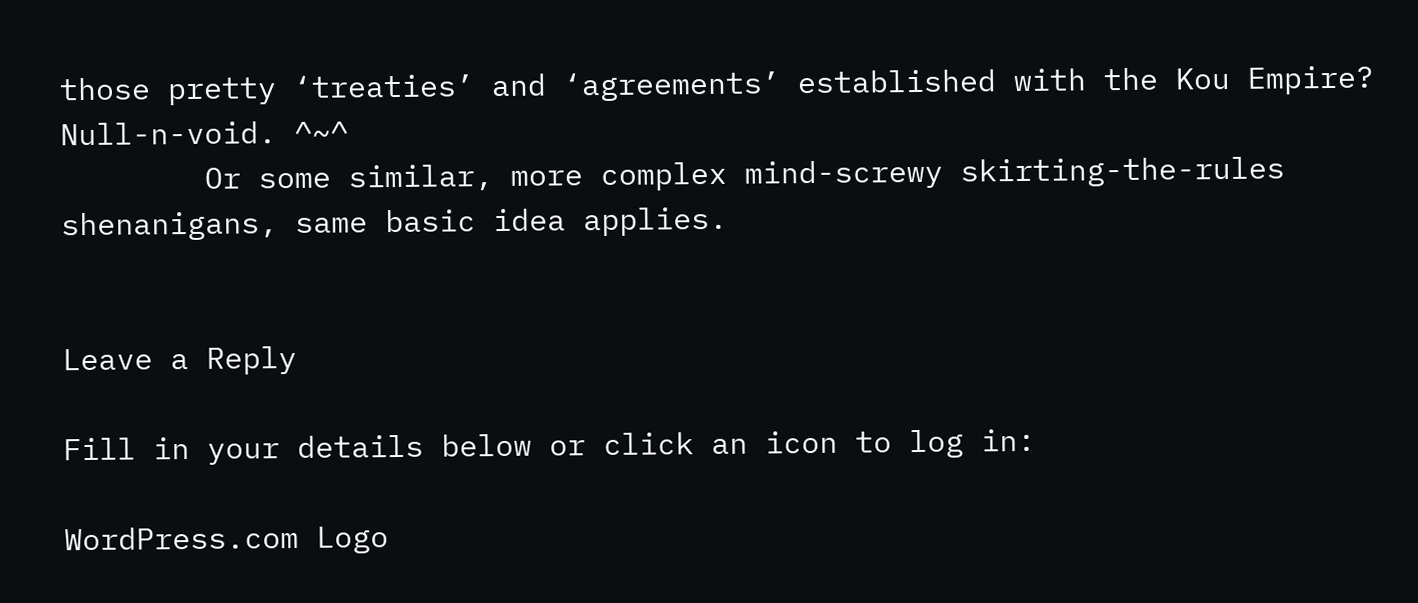those pretty ‘treaties’ and ‘agreements’ established with the Kou Empire? Null-n-void. ^~^
        Or some similar, more complex mind-screwy skirting-the-rules shenanigans, same basic idea applies.


Leave a Reply

Fill in your details below or click an icon to log in:

WordPress.com Logo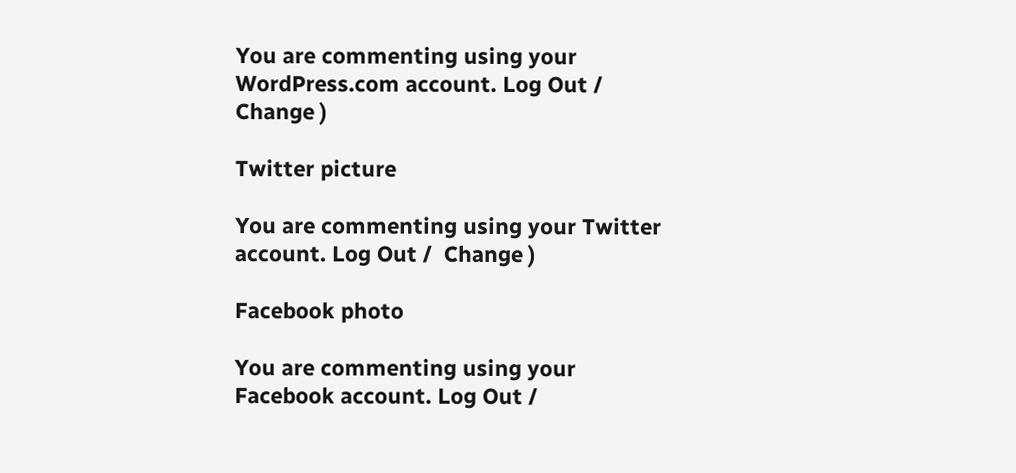You are commenting using your WordPress.com account. Log Out /  Change )

Twitter picture

You are commenting using your Twitter account. Log Out /  Change )

Facebook photo

You are commenting using your Facebook account. Log Out /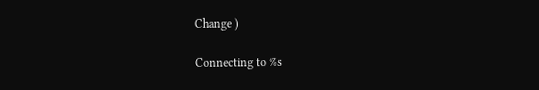Change )

Connecting to %s